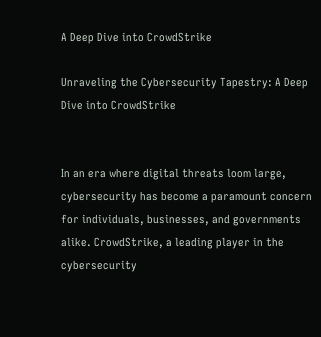A Deep Dive into CrowdStrike

Unraveling the Cybersecurity Tapestry: A Deep Dive into CrowdStrike


In an era where digital threats loom large, cybersecurity has become a paramount concern for individuals, businesses, and governments alike. CrowdStrike, a leading player in the cybersecurity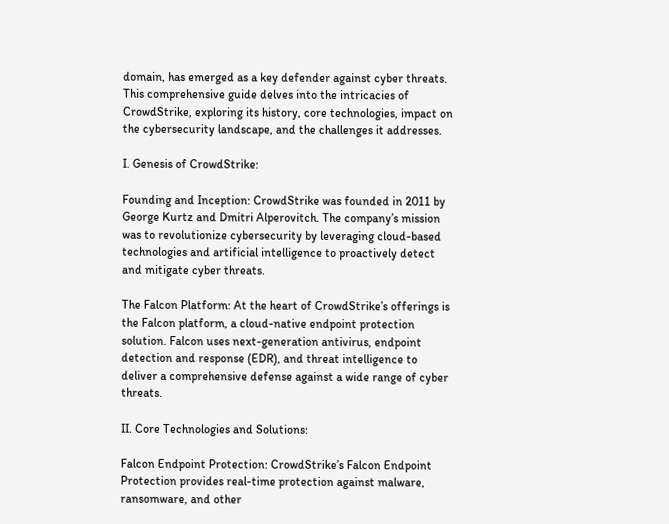domain, has emerged as a key defender against cyber threats. This comprehensive guide delves into the intricacies of CrowdStrike, exploring its history, core technologies, impact on the cybersecurity landscape, and the challenges it addresses.

I. Genesis of CrowdStrike:

Founding and Inception: CrowdStrike was founded in 2011 by George Kurtz and Dmitri Alperovitch. The company’s mission was to revolutionize cybersecurity by leveraging cloud-based technologies and artificial intelligence to proactively detect and mitigate cyber threats.

The Falcon Platform: At the heart of CrowdStrike’s offerings is the Falcon platform, a cloud-native endpoint protection solution. Falcon uses next-generation antivirus, endpoint detection and response (EDR), and threat intelligence to deliver a comprehensive defense against a wide range of cyber threats.

II. Core Technologies and Solutions:

Falcon Endpoint Protection: CrowdStrike’s Falcon Endpoint Protection provides real-time protection against malware, ransomware, and other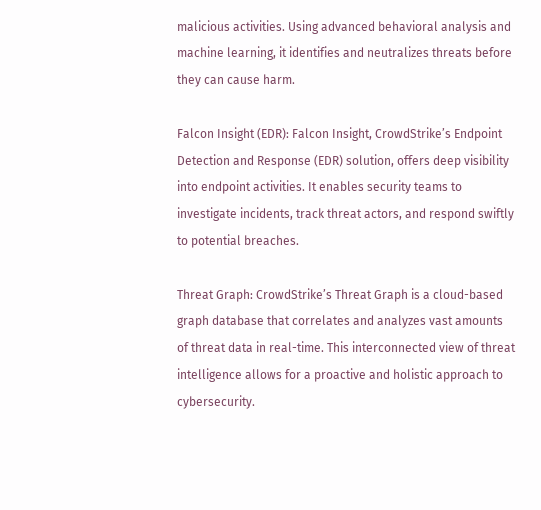malicious activities. Using advanced behavioral analysis and machine learning, it identifies and neutralizes threats before they can cause harm.

Falcon Insight (EDR): Falcon Insight, CrowdStrike’s Endpoint Detection and Response (EDR) solution, offers deep visibility into endpoint activities. It enables security teams to investigate incidents, track threat actors, and respond swiftly to potential breaches.

Threat Graph: CrowdStrike’s Threat Graph is a cloud-based graph database that correlates and analyzes vast amounts of threat data in real-time. This interconnected view of threat intelligence allows for a proactive and holistic approach to cybersecurity.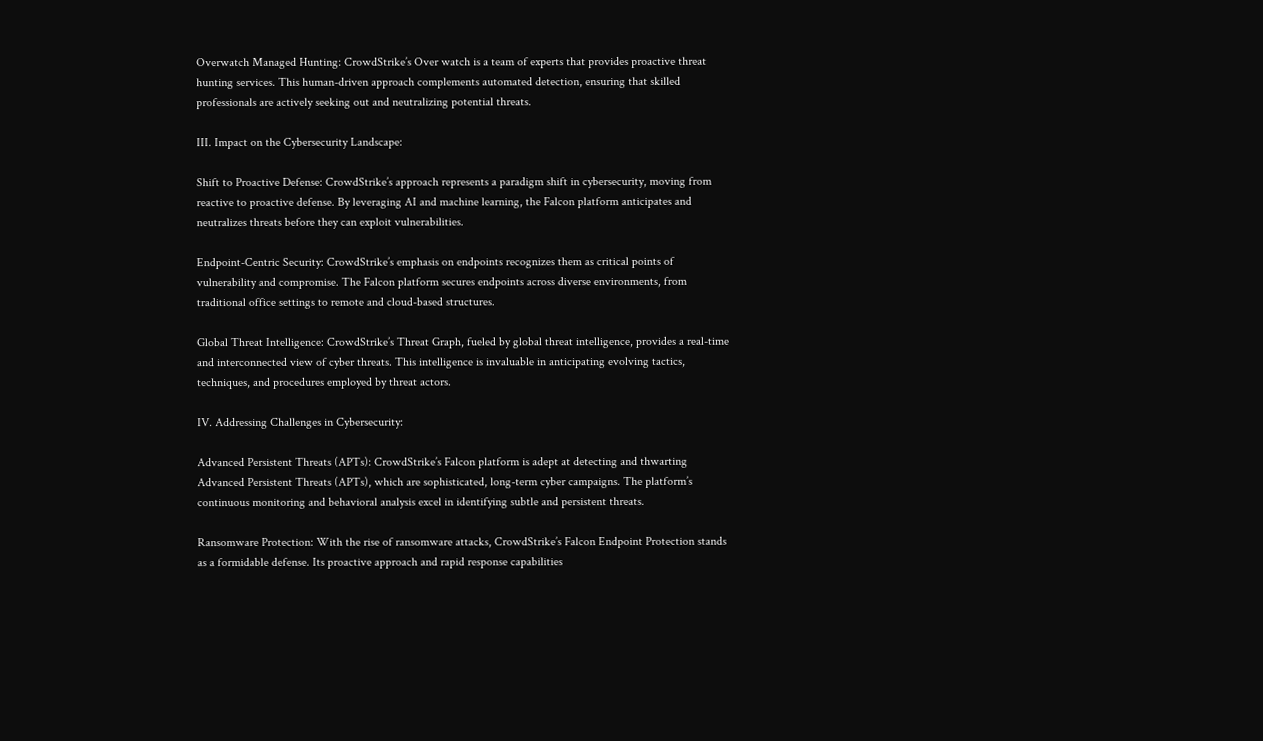Overwatch Managed Hunting: CrowdStrike’s Over watch is a team of experts that provides proactive threat hunting services. This human-driven approach complements automated detection, ensuring that skilled professionals are actively seeking out and neutralizing potential threats.

III. Impact on the Cybersecurity Landscape:

Shift to Proactive Defense: CrowdStrike’s approach represents a paradigm shift in cybersecurity, moving from reactive to proactive defense. By leveraging AI and machine learning, the Falcon platform anticipates and neutralizes threats before they can exploit vulnerabilities.

Endpoint-Centric Security: CrowdStrike’s emphasis on endpoints recognizes them as critical points of vulnerability and compromise. The Falcon platform secures endpoints across diverse environments, from traditional office settings to remote and cloud-based structures.

Global Threat Intelligence: CrowdStrike’s Threat Graph, fueled by global threat intelligence, provides a real-time and interconnected view of cyber threats. This intelligence is invaluable in anticipating evolving tactics, techniques, and procedures employed by threat actors.

IV. Addressing Challenges in Cybersecurity:

Advanced Persistent Threats (APTs): CrowdStrike’s Falcon platform is adept at detecting and thwarting Advanced Persistent Threats (APTs), which are sophisticated, long-term cyber campaigns. The platform’s continuous monitoring and behavioral analysis excel in identifying subtle and persistent threats.

Ransomware Protection: With the rise of ransomware attacks, CrowdStrike’s Falcon Endpoint Protection stands as a formidable defense. Its proactive approach and rapid response capabilities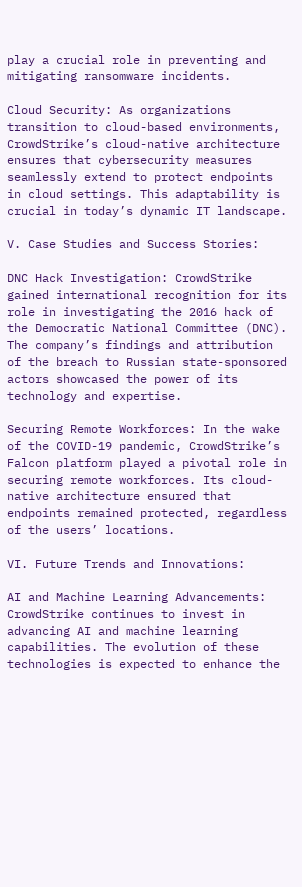play a crucial role in preventing and mitigating ransomware incidents.

Cloud Security: As organizations transition to cloud-based environments, CrowdStrike’s cloud-native architecture ensures that cybersecurity measures seamlessly extend to protect endpoints in cloud settings. This adaptability is crucial in today’s dynamic IT landscape.

V. Case Studies and Success Stories:

DNC Hack Investigation: CrowdStrike gained international recognition for its role in investigating the 2016 hack of the Democratic National Committee (DNC). The company’s findings and attribution of the breach to Russian state-sponsored actors showcased the power of its technology and expertise.

Securing Remote Workforces: In the wake of the COVID-19 pandemic, CrowdStrike’s Falcon platform played a pivotal role in securing remote workforces. Its cloud-native architecture ensured that endpoints remained protected, regardless of the users’ locations.

VI. Future Trends and Innovations:

AI and Machine Learning Advancements: CrowdStrike continues to invest in advancing AI and machine learning capabilities. The evolution of these technologies is expected to enhance the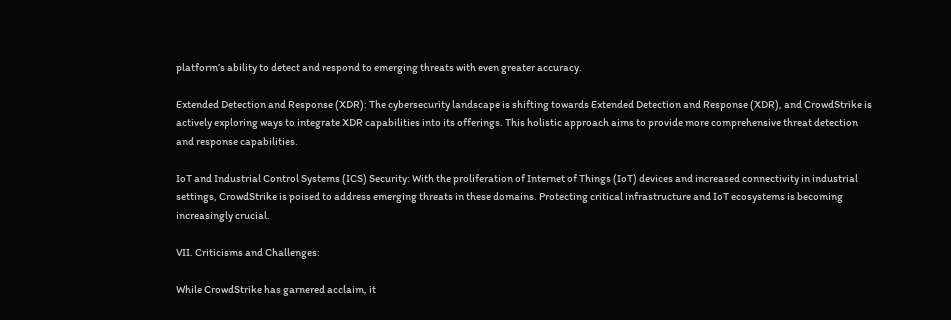platform’s ability to detect and respond to emerging threats with even greater accuracy.

Extended Detection and Response (XDR): The cybersecurity landscape is shifting towards Extended Detection and Response (XDR), and CrowdStrike is actively exploring ways to integrate XDR capabilities into its offerings. This holistic approach aims to provide more comprehensive threat detection and response capabilities.

IoT and Industrial Control Systems (ICS) Security: With the proliferation of Internet of Things (IoT) devices and increased connectivity in industrial settings, CrowdStrike is poised to address emerging threats in these domains. Protecting critical infrastructure and IoT ecosystems is becoming increasingly crucial.

VII. Criticisms and Challenges:

While CrowdStrike has garnered acclaim, it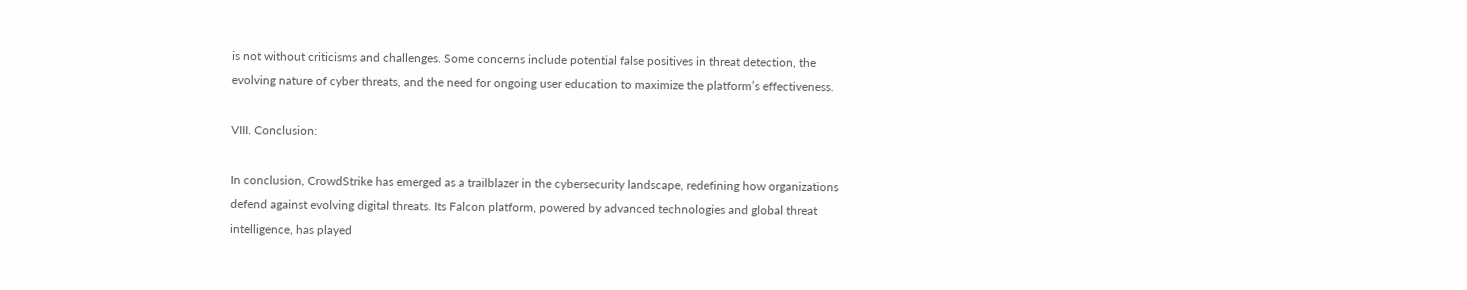is not without criticisms and challenges. Some concerns include potential false positives in threat detection, the evolving nature of cyber threats, and the need for ongoing user education to maximize the platform’s effectiveness.

VIII. Conclusion:

In conclusion, CrowdStrike has emerged as a trailblazer in the cybersecurity landscape, redefining how organizations defend against evolving digital threats. Its Falcon platform, powered by advanced technologies and global threat intelligence, has played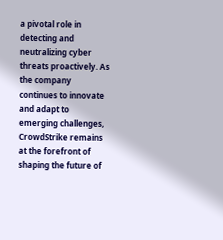a pivotal role in detecting and neutralizing cyber threats proactively. As the company continues to innovate and adapt to emerging challenges, CrowdStrike remains at the forefront of shaping the future of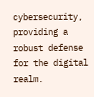cybersecurity, providing a robust defense for the digital realm.